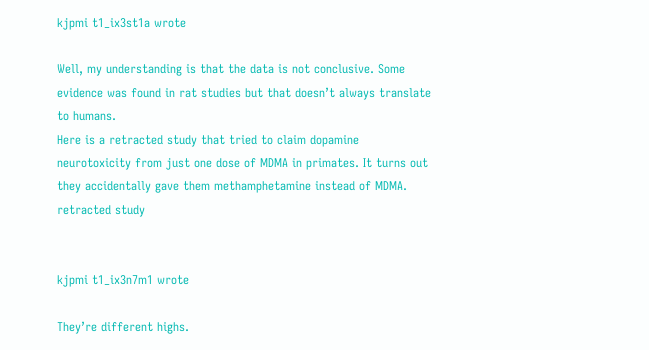kjpmi t1_ix3st1a wrote

Well, my understanding is that the data is not conclusive. Some evidence was found in rat studies but that doesn’t always translate to humans.
Here is a retracted study that tried to claim dopamine neurotoxicity from just one dose of MDMA in primates. It turns out they accidentally gave them methamphetamine instead of MDMA. retracted study


kjpmi t1_ix3n7m1 wrote

They’re different highs.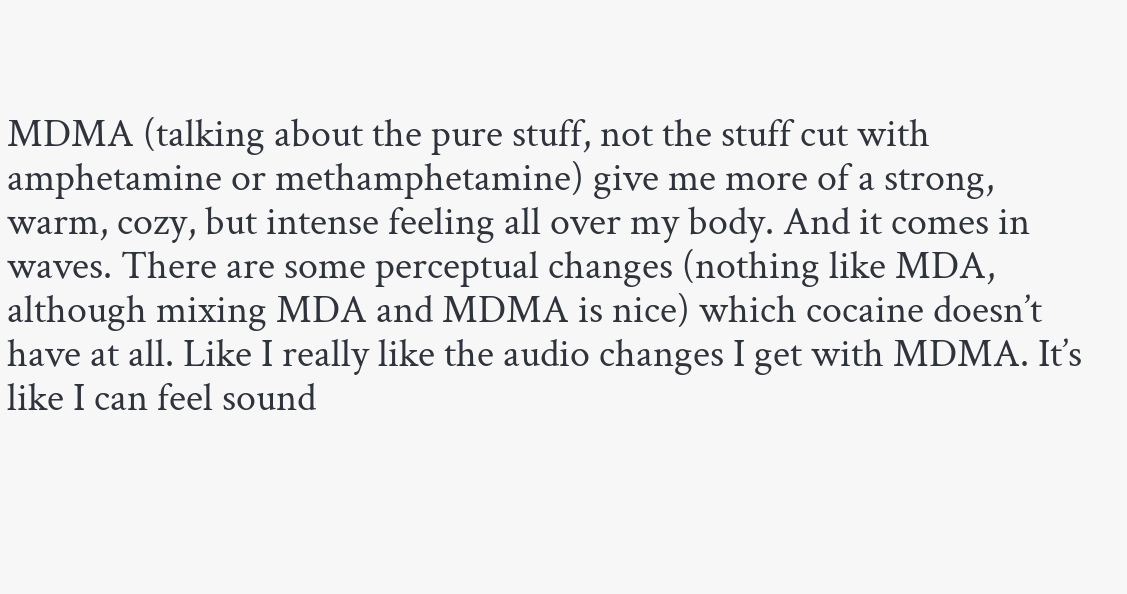MDMA (talking about the pure stuff, not the stuff cut with amphetamine or methamphetamine) give me more of a strong, warm, cozy, but intense feeling all over my body. And it comes in waves. There are some perceptual changes (nothing like MDA, although mixing MDA and MDMA is nice) which cocaine doesn’t have at all. Like I really like the audio changes I get with MDMA. It’s like I can feel sound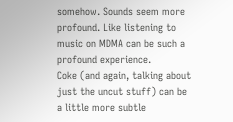somehow. Sounds seem more profound. Like listening to music on MDMA can be such a profound experience.
Coke (and again, talking about just the uncut stuff) can be a little more subtle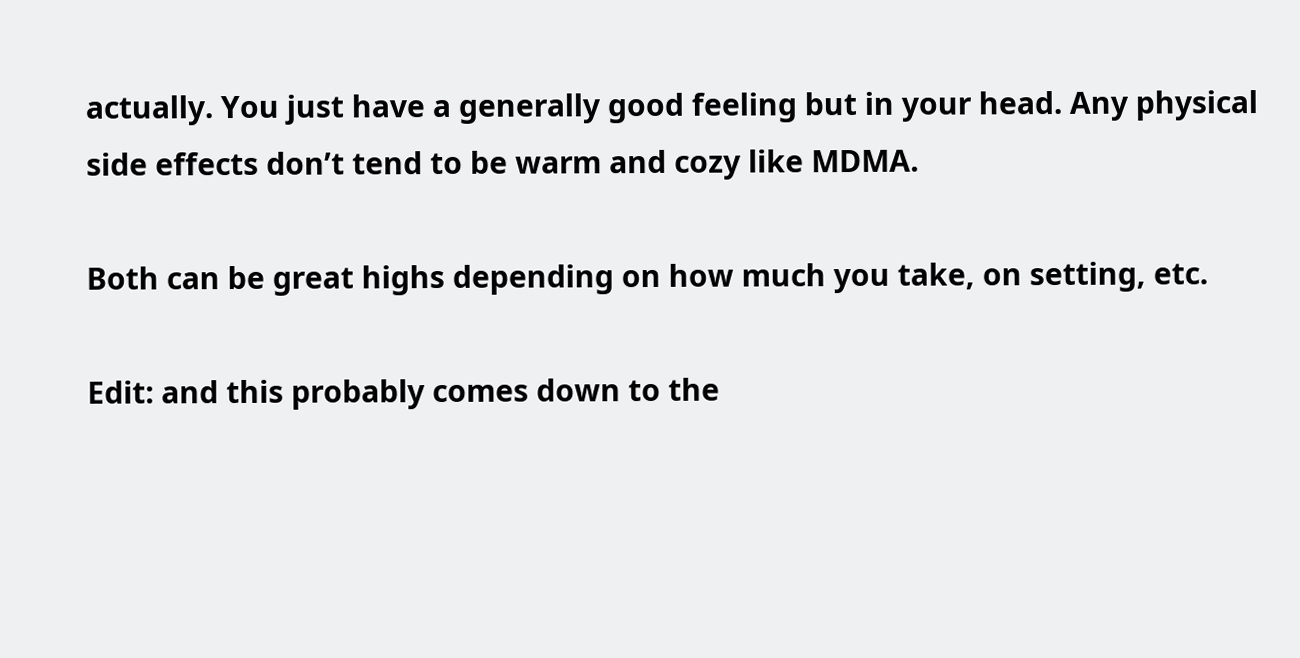actually. You just have a generally good feeling but in your head. Any physical side effects don’t tend to be warm and cozy like MDMA.

Both can be great highs depending on how much you take, on setting, etc.

Edit: and this probably comes down to the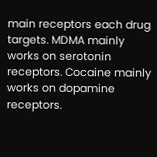main receptors each drug targets. MDMA mainly works on serotonin receptors. Cocaine mainly works on dopamine receptors.